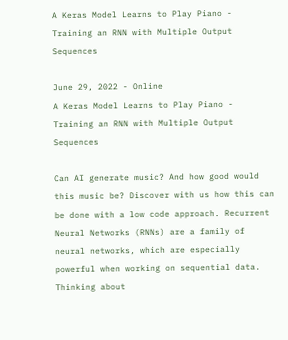A Keras Model Learns to Play Piano - Training an RNN with Multiple Output Sequences

June 29, 2022 - Online
A Keras Model Learns to Play Piano - Training an RNN with Multiple Output Sequences

Can AI generate music? And how good would this music be? Discover with us how this can be done with a low code approach. Recurrent Neural Networks (RNNs) are a family of neural networks, which are especially powerful when working on sequential data. Thinking about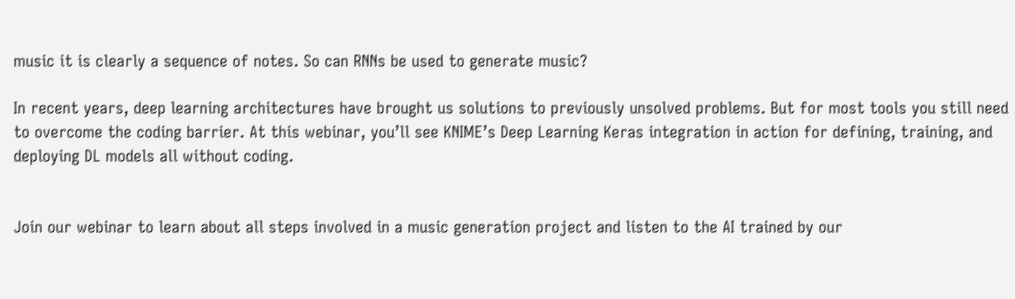music it is clearly a sequence of notes. So can RNNs be used to generate music?

In recent years, deep learning architectures have brought us solutions to previously unsolved problems. But for most tools you still need to overcome the coding barrier. At this webinar, you’ll see KNIME’s Deep Learning Keras integration in action for defining, training, and deploying DL models all without coding.


Join our webinar to learn about all steps involved in a music generation project and listen to the AI trained by our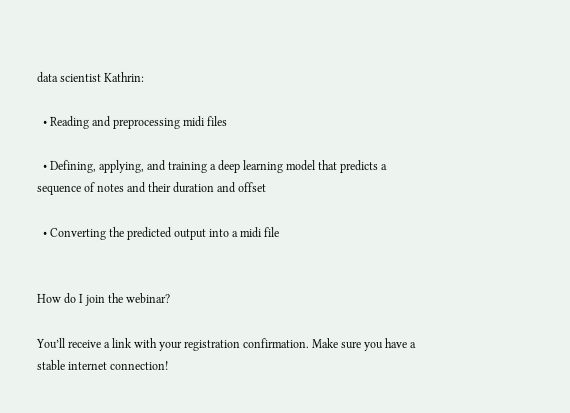data scientist Kathrin:

  • Reading and preprocessing midi files

  • Defining, applying, and training a deep learning model that predicts a sequence of notes and their duration and offset

  • Converting the predicted output into a midi file


How do I join the webinar?

You’ll receive a link with your registration confirmation. Make sure you have a stable internet connection!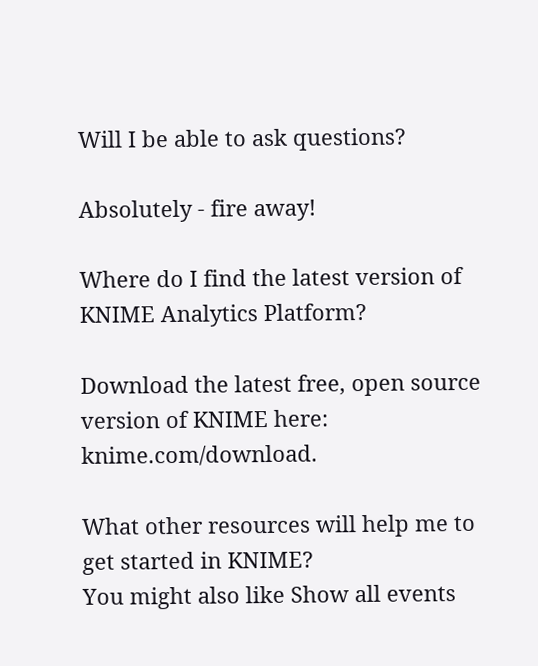Will I be able to ask questions?

Absolutely - fire away!

Where do I find the latest version of KNIME Analytics Platform?

Download the latest free, open source version of KNIME here: knime.com/download.

What other resources will help me to get started in KNIME?
You might also like Show all events